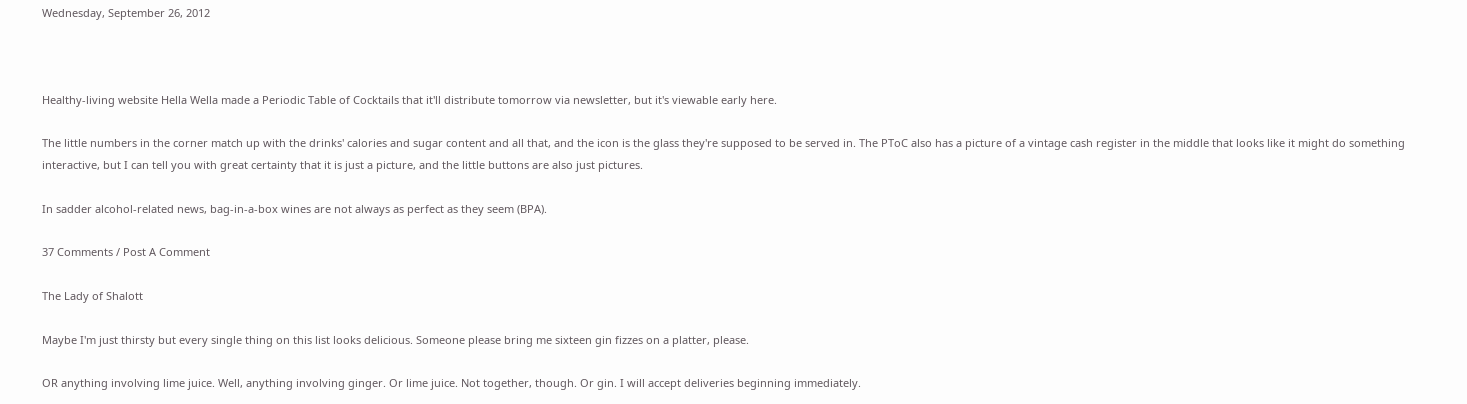Wednesday, September 26, 2012



Healthy-living website Hella Wella made a Periodic Table of Cocktails that it'll distribute tomorrow via newsletter, but it's viewable early here.

The little numbers in the corner match up with the drinks' calories and sugar content and all that, and the icon is the glass they're supposed to be served in. The PToC also has a picture of a vintage cash register in the middle that looks like it might do something interactive, but I can tell you with great certainty that it is just a picture, and the little buttons are also just pictures.

In sadder alcohol-related news, bag-in-a-box wines are not always as perfect as they seem (BPA).

37 Comments / Post A Comment

The Lady of Shalott

Maybe I'm just thirsty but every single thing on this list looks delicious. Someone please bring me sixteen gin fizzes on a platter, please.

OR anything involving lime juice. Well, anything involving ginger. Or lime juice. Not together, though. Or gin. I will accept deliveries beginning immediately.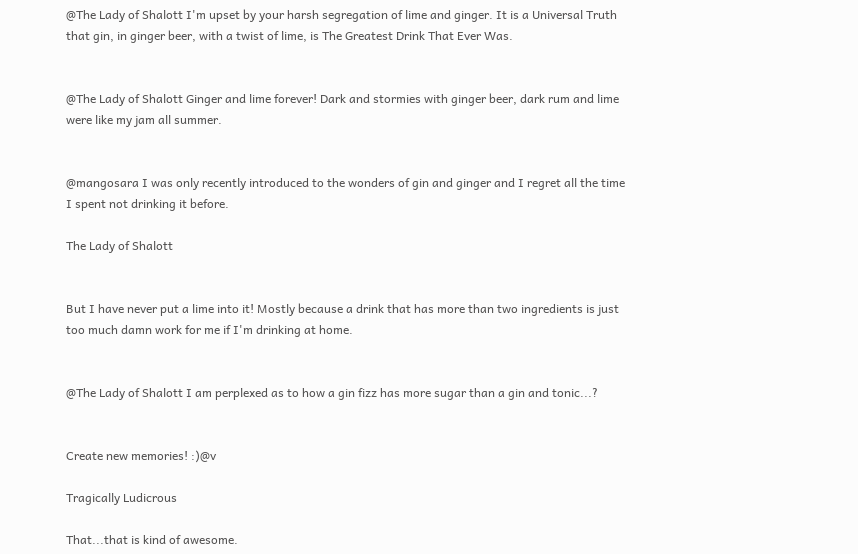@The Lady of Shalott I'm upset by your harsh segregation of lime and ginger. It is a Universal Truth that gin, in ginger beer, with a twist of lime, is The Greatest Drink That Ever Was.


@The Lady of Shalott Ginger and lime forever! Dark and stormies with ginger beer, dark rum and lime were like my jam all summer.


@mangosara I was only recently introduced to the wonders of gin and ginger and I regret all the time I spent not drinking it before.

The Lady of Shalott


But I have never put a lime into it! Mostly because a drink that has more than two ingredients is just too much damn work for me if I'm drinking at home.


@The Lady of Shalott I am perplexed as to how a gin fizz has more sugar than a gin and tonic...?


Create new memories! :)@v

Tragically Ludicrous

That...that is kind of awesome.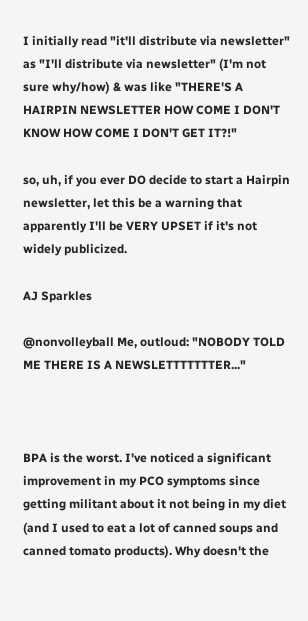I initially read "it'll distribute via newsletter" as "I'll distribute via newsletter" (I'm not sure why/how) & was like "THERE'S A HAIRPIN NEWSLETTER HOW COME I DON'T KNOW HOW COME I DON'T GET IT?!"

so, uh, if you ever DO decide to start a Hairpin newsletter, let this be a warning that apparently I'll be VERY UPSET if it's not widely publicized.

AJ Sparkles

@nonvolleyball Me, outloud: "NOBODY TOLD ME THERE IS A NEWSLETTTTTTTER..."



BPA is the worst. I've noticed a significant improvement in my PCO symptoms since getting militant about it not being in my diet (and I used to eat a lot of canned soups and canned tomato products). Why doesn't the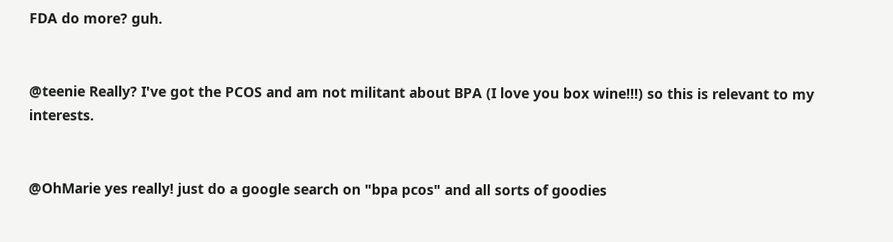FDA do more? guh.


@teenie Really? I've got the PCOS and am not militant about BPA (I love you box wine!!!) so this is relevant to my interests.


@OhMarie yes really! just do a google search on "bpa pcos" and all sorts of goodies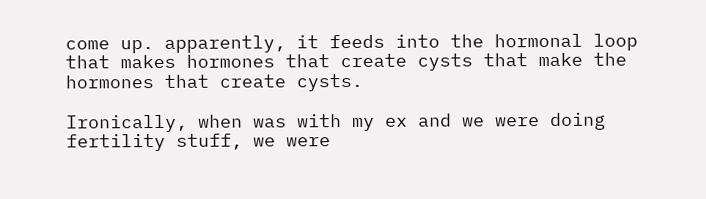come up. apparently, it feeds into the hormonal loop that makes hormones that create cysts that make the hormones that create cysts.

Ironically, when was with my ex and we were doing fertility stuff, we were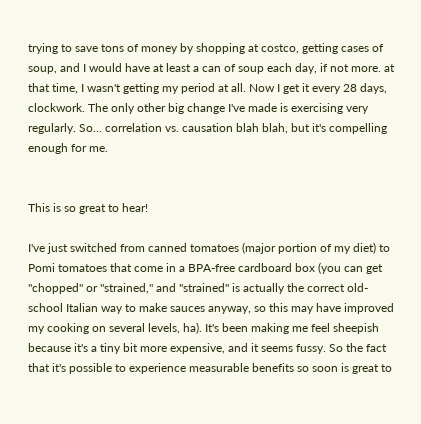trying to save tons of money by shopping at costco, getting cases of soup, and I would have at least a can of soup each day, if not more. at that time, I wasn't getting my period at all. Now I get it every 28 days, clockwork. The only other big change I've made is exercising very regularly. So... correlation vs. causation blah blah, but it's compelling enough for me.


This is so great to hear!

I've just switched from canned tomatoes (major portion of my diet) to Pomi tomatoes that come in a BPA-free cardboard box (you can get "chopped" or "strained," and "strained" is actually the correct old-school Italian way to make sauces anyway, so this may have improved my cooking on several levels, ha). It's been making me feel sheepish because it's a tiny bit more expensive, and it seems fussy. So the fact that it's possible to experience measurable benefits so soon is great to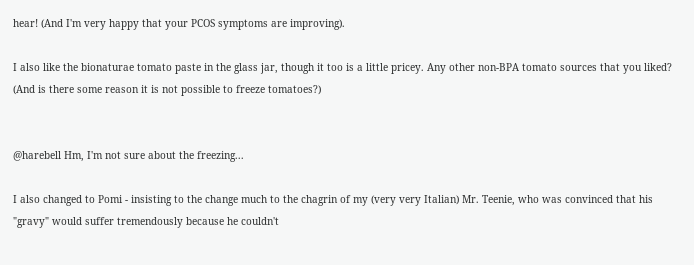hear! (And I'm very happy that your PCOS symptoms are improving).

I also like the bionaturae tomato paste in the glass jar, though it too is a little pricey. Any other non-BPA tomato sources that you liked? (And is there some reason it is not possible to freeze tomatoes?)


@harebell Hm, I'm not sure about the freezing...

I also changed to Pomi - insisting to the change much to the chagrin of my (very very Italian) Mr. Teenie, who was convinced that his "gravy" would suffer tremendously because he couldn't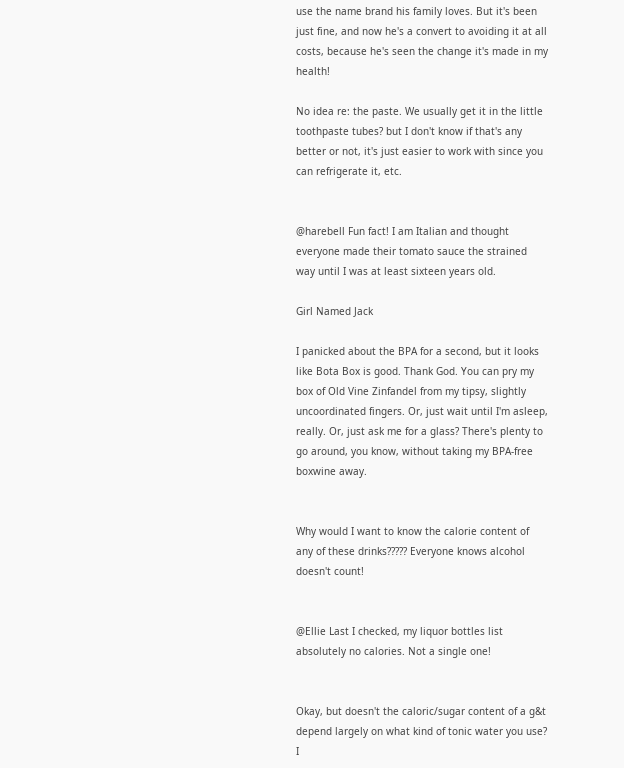use the name brand his family loves. But it's been just fine, and now he's a convert to avoiding it at all costs, because he's seen the change it's made in my health!

No idea re: the paste. We usually get it in the little toothpaste tubes? but I don't know if that's any better or not, it's just easier to work with since you can refrigerate it, etc.


@harebell Fun fact! I am Italian and thought everyone made their tomato sauce the strained way until I was at least sixteen years old.

Girl Named Jack

I panicked about the BPA for a second, but it looks like Bota Box is good. Thank God. You can pry my box of Old Vine Zinfandel from my tipsy, slightly uncoordinated fingers. Or, just wait until I'm asleep, really. Or, just ask me for a glass? There's plenty to go around, you know, without taking my BPA-free boxwine away.


Why would I want to know the calorie content of any of these drinks????? Everyone knows alcohol doesn't count!


@Ellie Last I checked, my liquor bottles list absolutely no calories. Not a single one!


Okay, but doesn't the caloric/sugar content of a g&t depend largely on what kind of tonic water you use? I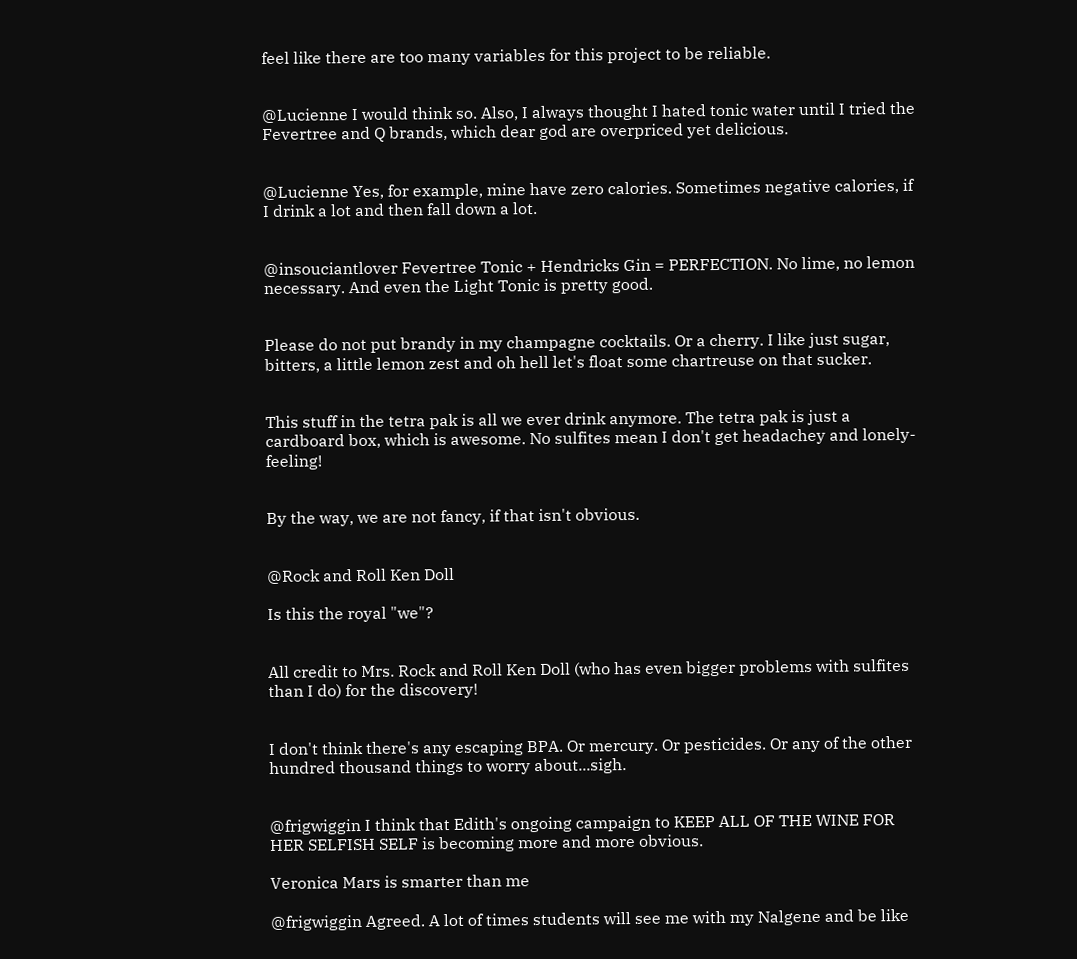feel like there are too many variables for this project to be reliable.


@Lucienne I would think so. Also, I always thought I hated tonic water until I tried the Fevertree and Q brands, which dear god are overpriced yet delicious.


@Lucienne Yes, for example, mine have zero calories. Sometimes negative calories, if I drink a lot and then fall down a lot.


@insouciantlover Fevertree Tonic + Hendricks Gin = PERFECTION. No lime, no lemon necessary. And even the Light Tonic is pretty good.


Please do not put brandy in my champagne cocktails. Or a cherry. I like just sugar, bitters, a little lemon zest and oh hell let's float some chartreuse on that sucker.


This stuff in the tetra pak is all we ever drink anymore. The tetra pak is just a cardboard box, which is awesome. No sulfites mean I don't get headachey and lonely-feeling!


By the way, we are not fancy, if that isn't obvious.


@Rock and Roll Ken Doll

Is this the royal "we"?


All credit to Mrs. Rock and Roll Ken Doll (who has even bigger problems with sulfites than I do) for the discovery!


I don't think there's any escaping BPA. Or mercury. Or pesticides. Or any of the other hundred thousand things to worry about...sigh.


@frigwiggin I think that Edith's ongoing campaign to KEEP ALL OF THE WINE FOR HER SELFISH SELF is becoming more and more obvious.

Veronica Mars is smarter than me

@frigwiggin Agreed. A lot of times students will see me with my Nalgene and be like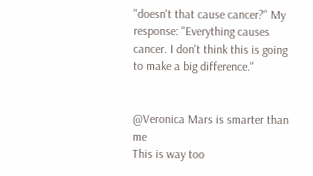"doesn't that cause cancer?" My response: "Everything causes cancer. I don't think this is going to make a big difference."


@Veronica Mars is smarter than me
This is way too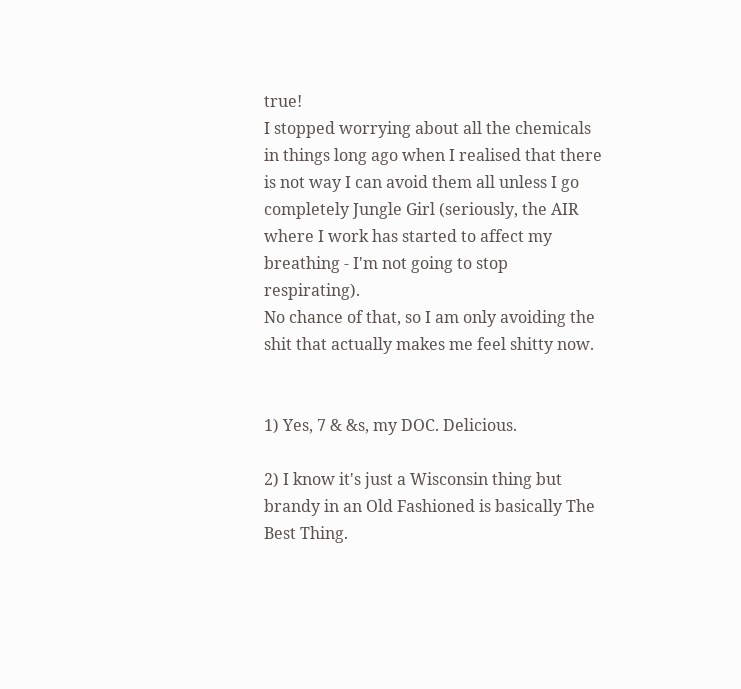true!
I stopped worrying about all the chemicals in things long ago when I realised that there is not way I can avoid them all unless I go completely Jungle Girl (seriously, the AIR where I work has started to affect my breathing - I'm not going to stop respirating).
No chance of that, so I am only avoiding the shit that actually makes me feel shitty now.


1) Yes, 7 & &s, my DOC. Delicious.

2) I know it's just a Wisconsin thing but brandy in an Old Fashioned is basically The Best Thing.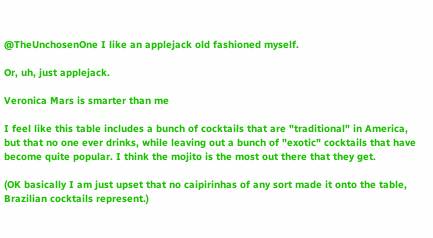@TheUnchosenOne I like an applejack old fashioned myself.

Or, uh, just applejack.

Veronica Mars is smarter than me

I feel like this table includes a bunch of cocktails that are "traditional" in America, but that no one ever drinks, while leaving out a bunch of "exotic" cocktails that have become quite popular. I think the mojito is the most out there that they get.

(OK basically I am just upset that no caipirinhas of any sort made it onto the table, Brazilian cocktails represent.)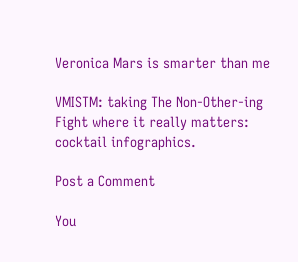Veronica Mars is smarter than me

VMISTM: taking The Non-Other-ing Fight where it really matters: cocktail infographics.

Post a Comment

You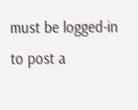must be logged-in to post a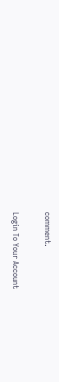comment.

Login To Your Account